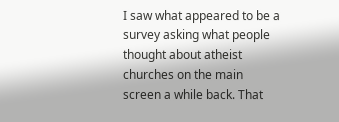I saw what appeared to be a survey asking what people thought about atheist churches on the main screen a while back. That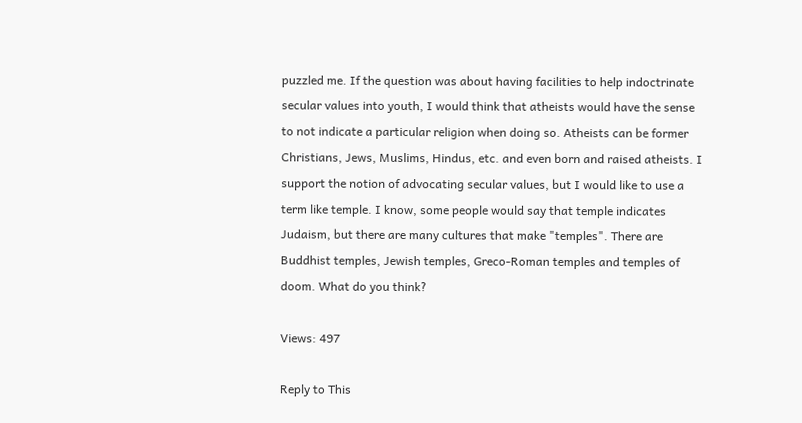puzzled me. If the question was about having facilities to help indoctrinate secular values into youth, I would think that atheists would have the sense to not indicate a particular religion when doing so. Atheists can be former Christians, Jews, Muslims, Hindus, etc. and even born and raised atheists. I support the notion of advocating secular values, but I would like to use a term like temple. I know, some people would say that temple indicates Judaism, but there are many cultures that make "temples". There are Buddhist temples, Jewish temples, Greco-Roman temples and temples of doom. What do you think?

Views: 497

Reply to This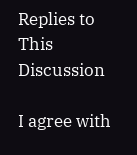Replies to This Discussion

I agree with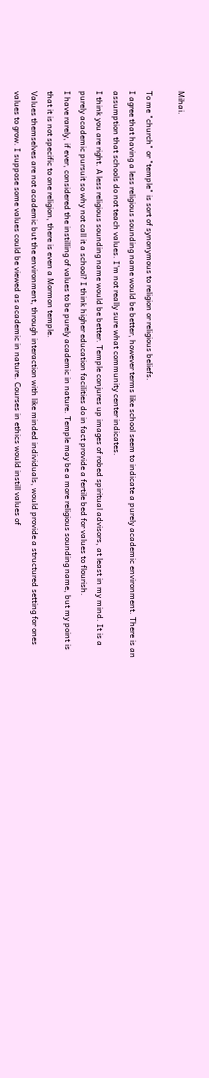Mihai.

To me "church" or "temple" is sort of synonymous to religion or religious beliefs.
I agree that having a less religious sounding name would be better, however terms like school seem to indicate a purely academic environment. There is an assumption that schools do not teach values. I'm not really sure what community center indicates.
I think you are right. A less religious sounding name would be better. Temple conjures up images of robed spiritual advisors, at least in my mind. It is a purely academic pursuit so why not call it a school? I think higher education facilities do in fact provide a fertile bed for values to flourish.
I have rarely, if ever, considered the instilling of values to be purely academic in nature. Temple may be a more religious sounding name, but my point is that it is not specific to one religion, there is even a Mormon temple.
Values themselves are not academic but the environment, through interaction with like minded individuals, would provide a structured setting for ones values to grow. I suppose some values could be viewed as academic in nature. Courses in ethics would instill values of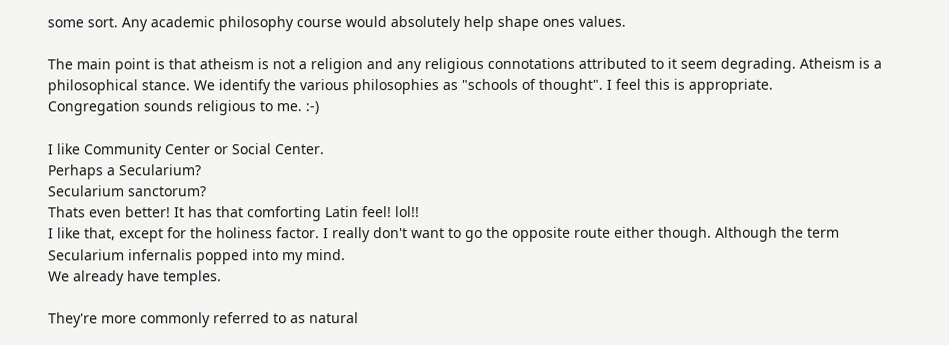some sort. Any academic philosophy course would absolutely help shape ones values.

The main point is that atheism is not a religion and any religious connotations attributed to it seem degrading. Atheism is a philosophical stance. We identify the various philosophies as "schools of thought". I feel this is appropriate.
Congregation sounds religious to me. :-)

I like Community Center or Social Center.
Perhaps a Secularium?
Secularium sanctorum?
Thats even better! It has that comforting Latin feel! lol!!
I like that, except for the holiness factor. I really don't want to go the opposite route either though. Although the term Secularium infernalis popped into my mind.
We already have temples.

They're more commonly referred to as natural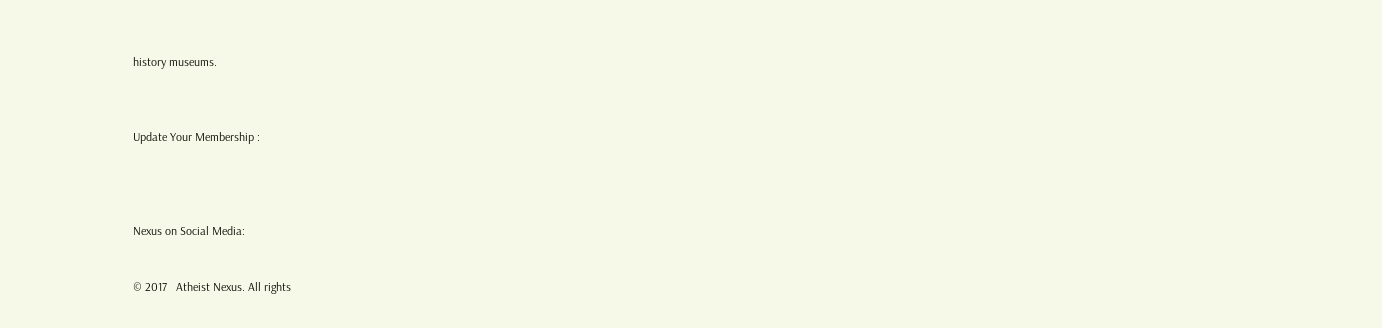history museums.



Update Your Membership :




Nexus on Social Media:


© 2017   Atheist Nexus. All rights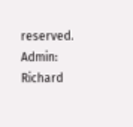reserved. Admin: Richard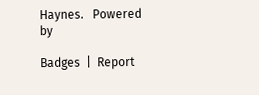Haynes.   Powered by

Badges  |  Report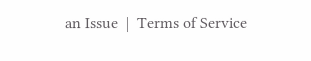an Issue  |  Terms of Service